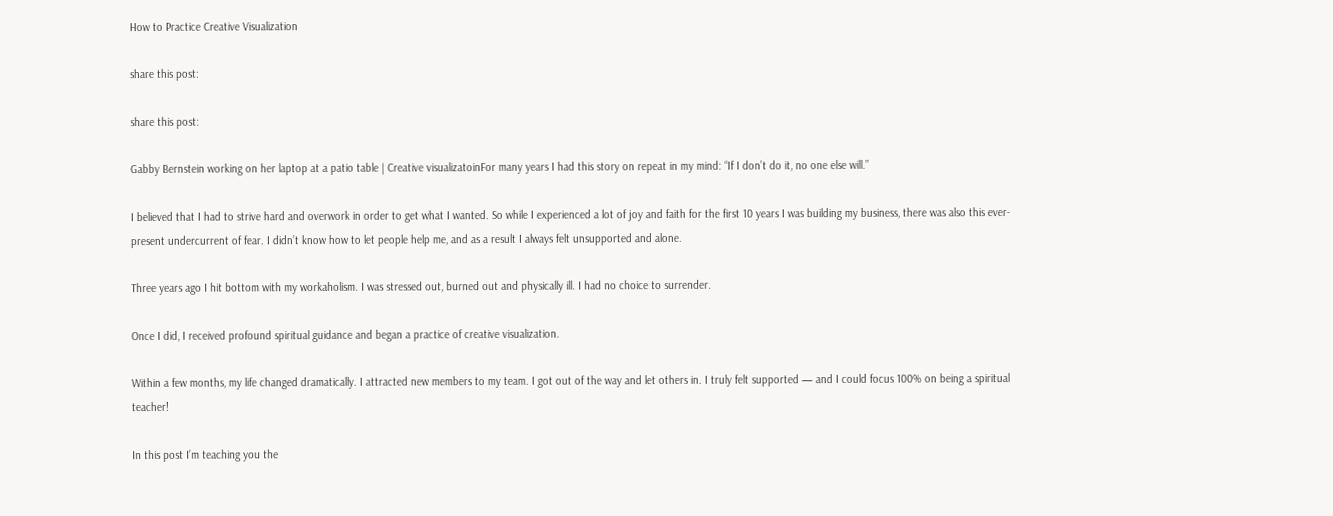How to Practice Creative Visualization

share this post:

share this post:

Gabby Bernstein working on her laptop at a patio table | Creative visualizatoinFor many years I had this story on repeat in my mind: “If I don’t do it, no one else will.”

I believed that I had to strive hard and overwork in order to get what I wanted. So while I experienced a lot of joy and faith for the first 10 years I was building my business, there was also this ever-present undercurrent of fear. I didn’t know how to let people help me, and as a result I always felt unsupported and alone.

Three years ago I hit bottom with my workaholism. I was stressed out, burned out and physically ill. I had no choice to surrender.

Once I did, I received profound spiritual guidance and began a practice of creative visualization.

Within a few months, my life changed dramatically. I attracted new members to my team. I got out of the way and let others in. I truly felt supported — and I could focus 100% on being a spiritual teacher!

In this post I’m teaching you the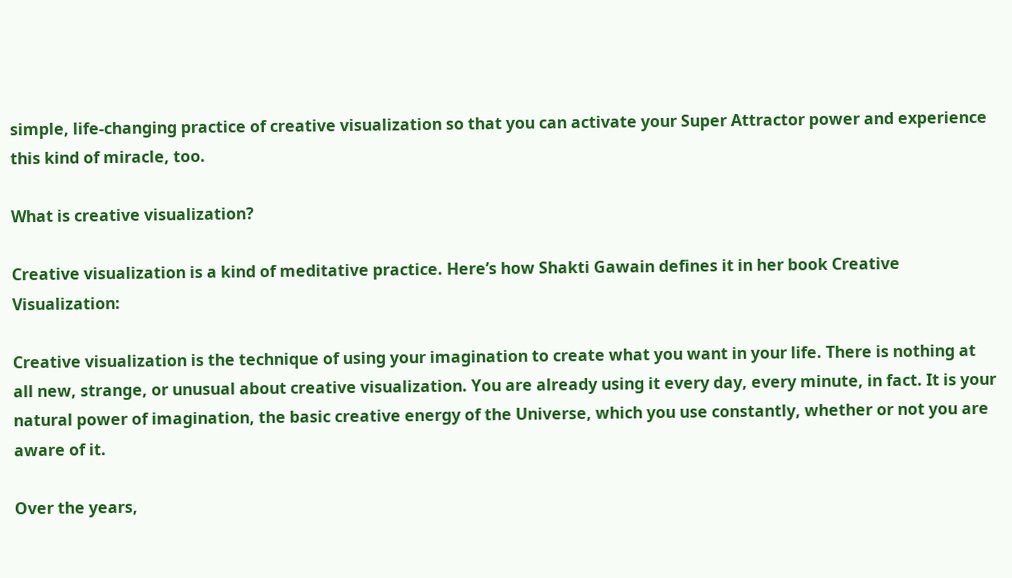simple, life-changing practice of creative visualization so that you can activate your Super Attractor power and experience this kind of miracle, too.

What is creative visualization?

Creative visualization is a kind of meditative practice. Here’s how Shakti Gawain defines it in her book Creative Visualization:

Creative visualization is the technique of using your imagination to create what you want in your life. There is nothing at all new, strange, or unusual about creative visualization. You are already using it every day, every minute, in fact. It is your natural power of imagination, the basic creative energy of the Universe, which you use constantly, whether or not you are aware of it.

Over the years,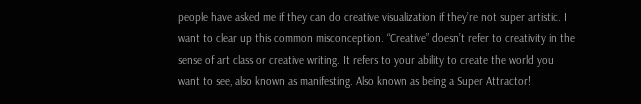people have asked me if they can do creative visualization if they’re not super artistic. I want to clear up this common misconception. “Creative” doesn’t refer to creativity in the sense of art class or creative writing. It refers to your ability to create the world you want to see, also known as manifesting. Also known as being a Super Attractor!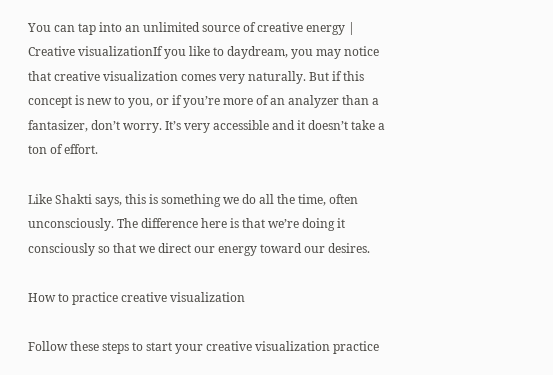You can tap into an unlimited source of creative energy | Creative visualizationIf you like to daydream, you may notice that creative visualization comes very naturally. But if this concept is new to you, or if you’re more of an analyzer than a fantasizer, don’t worry. It’s very accessible and it doesn’t take a ton of effort.

Like Shakti says, this is something we do all the time, often unconsciously. The difference here is that we’re doing it consciously so that we direct our energy toward our desires.

How to practice creative visualization

Follow these steps to start your creative visualization practice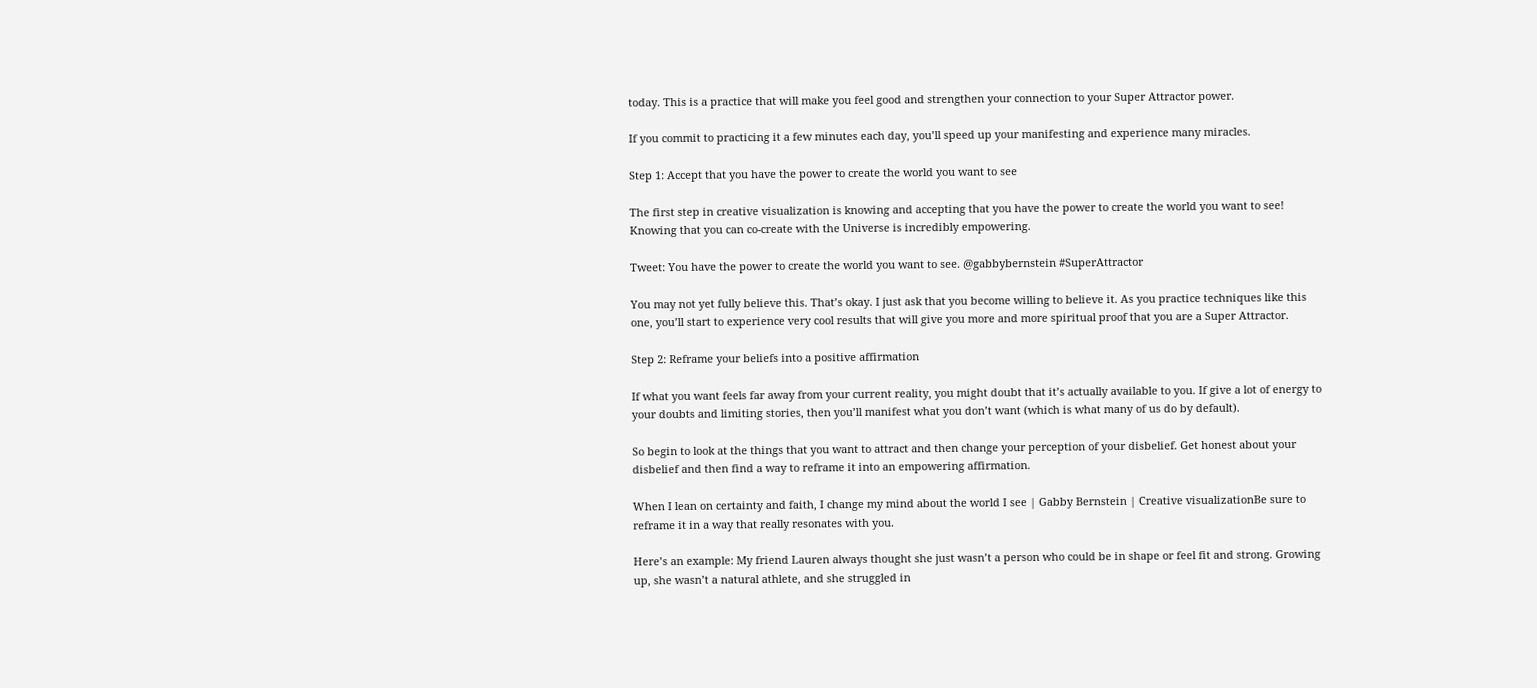today. This is a practice that will make you feel good and strengthen your connection to your Super Attractor power.

If you commit to practicing it a few minutes each day, you’ll speed up your manifesting and experience many miracles.

Step 1: Accept that you have the power to create the world you want to see

The first step in creative visualization is knowing and accepting that you have the power to create the world you want to see! Knowing that you can co-create with the Universe is incredibly empowering.

Tweet: You have the power to create the world you want to see. @gabbybernstein #SuperAttractor

You may not yet fully believe this. That’s okay. I just ask that you become willing to believe it. As you practice techniques like this one, you’ll start to experience very cool results that will give you more and more spiritual proof that you are a Super Attractor.

Step 2: Reframe your beliefs into a positive affirmation

If what you want feels far away from your current reality, you might doubt that it’s actually available to you. If give a lot of energy to your doubts and limiting stories, then you’ll manifest what you don’t want (which is what many of us do by default).

So begin to look at the things that you want to attract and then change your perception of your disbelief. Get honest about your disbelief and then find a way to reframe it into an empowering affirmation.

When I lean on certainty and faith, I change my mind about the world I see | Gabby Bernstein | Creative visualizationBe sure to reframe it in a way that really resonates with you.

Here’s an example: My friend Lauren always thought she just wasn’t a person who could be in shape or feel fit and strong. Growing up, she wasn’t a natural athlete, and she struggled in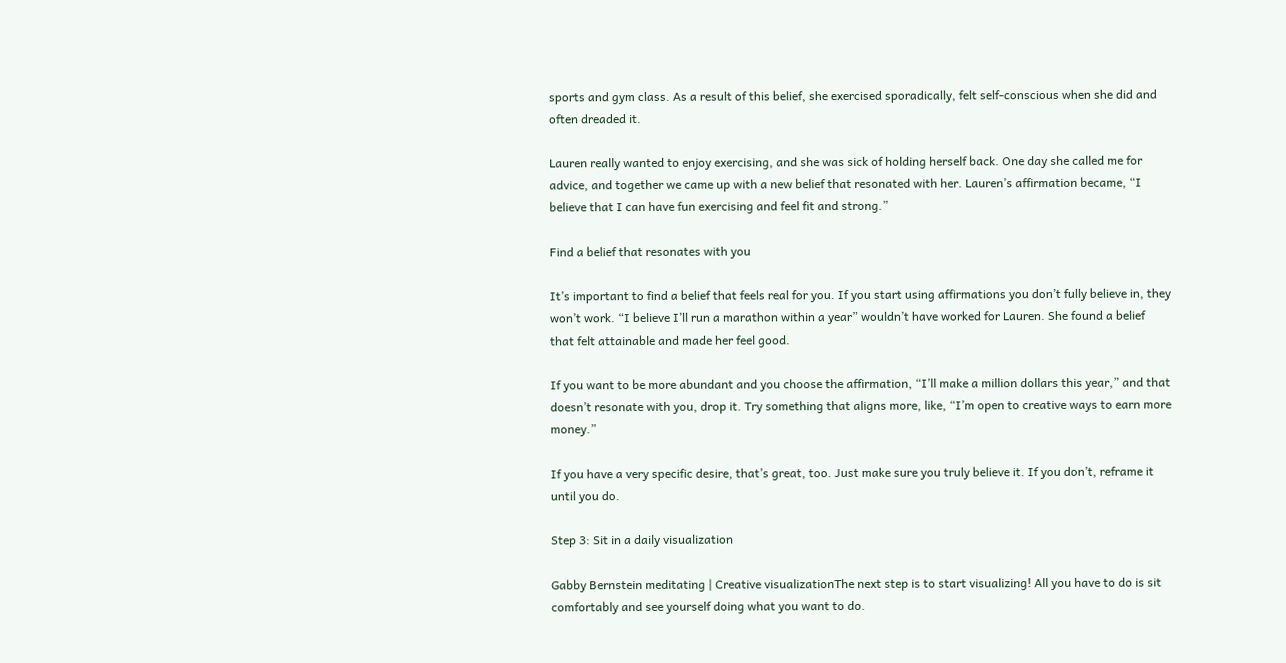sports and gym class. As a result of this belief, she exercised sporadically, felt self-conscious when she did and often dreaded it.

Lauren really wanted to enjoy exercising, and she was sick of holding herself back. One day she called me for advice, and together we came up with a new belief that resonated with her. Lauren’s affirmation became, “I believe that I can have fun exercising and feel fit and strong.”

Find a belief that resonates with you

It’s important to find a belief that feels real for you. If you start using affirmations you don’t fully believe in, they won’t work. “I believe I’ll run a marathon within a year” wouldn’t have worked for Lauren. She found a belief that felt attainable and made her feel good.

If you want to be more abundant and you choose the affirmation, “I’ll make a million dollars this year,” and that doesn’t resonate with you, drop it. Try something that aligns more, like, “I’m open to creative ways to earn more money.”

If you have a very specific desire, that’s great, too. Just make sure you truly believe it. If you don’t, reframe it until you do.

Step 3: Sit in a daily visualization

Gabby Bernstein meditating | Creative visualizationThe next step is to start visualizing! All you have to do is sit comfortably and see yourself doing what you want to do.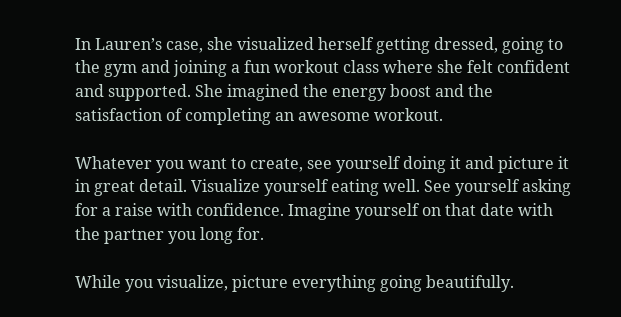In Lauren’s case, she visualized herself getting dressed, going to the gym and joining a fun workout class where she felt confident and supported. She imagined the energy boost and the satisfaction of completing an awesome workout.

Whatever you want to create, see yourself doing it and picture it in great detail. Visualize yourself eating well. See yourself asking for a raise with confidence. Imagine yourself on that date with the partner you long for.

While you visualize, picture everything going beautifully.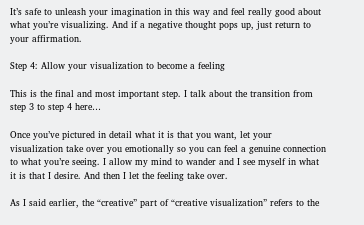It’s safe to unleash your imagination in this way and feel really good about what you’re visualizing. And if a negative thought pops up, just return to your affirmation.

Step 4: Allow your visualization to become a feeling

This is the final and most important step. I talk about the transition from step 3 to step 4 here…

Once you’ve pictured in detail what it is that you want, let your visualization take over you emotionally so you can feel a genuine connection to what you’re seeing. I allow my mind to wander and I see myself in what it is that I desire. And then I let the feeling take over.

As I said earlier, the “creative” part of “creative visualization” refers to the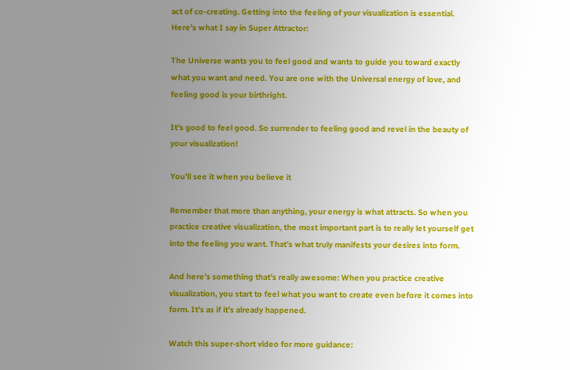act of co-creating. Getting into the feeling of your visualization is essential. Here’s what I say in Super Attractor:

The Universe wants you to feel good and wants to guide you toward exactly what you want and need. You are one with the Universal energy of love, and feeling good is your birthright.

It’s good to feel good. So surrender to feeling good and revel in the beauty of your visualization!

You’ll see it when you believe it

Remember that more than anything, your energy is what attracts. So when you practice creative visualization, the most important part is to really let yourself get into the feeling you want. That’s what truly manifests your desires into form.

And here’s something that’s really awesome: When you practice creative visualization, you start to feel what you want to create even before it comes into form. It’s as if it’s already happened.

Watch this super-short video for more guidance: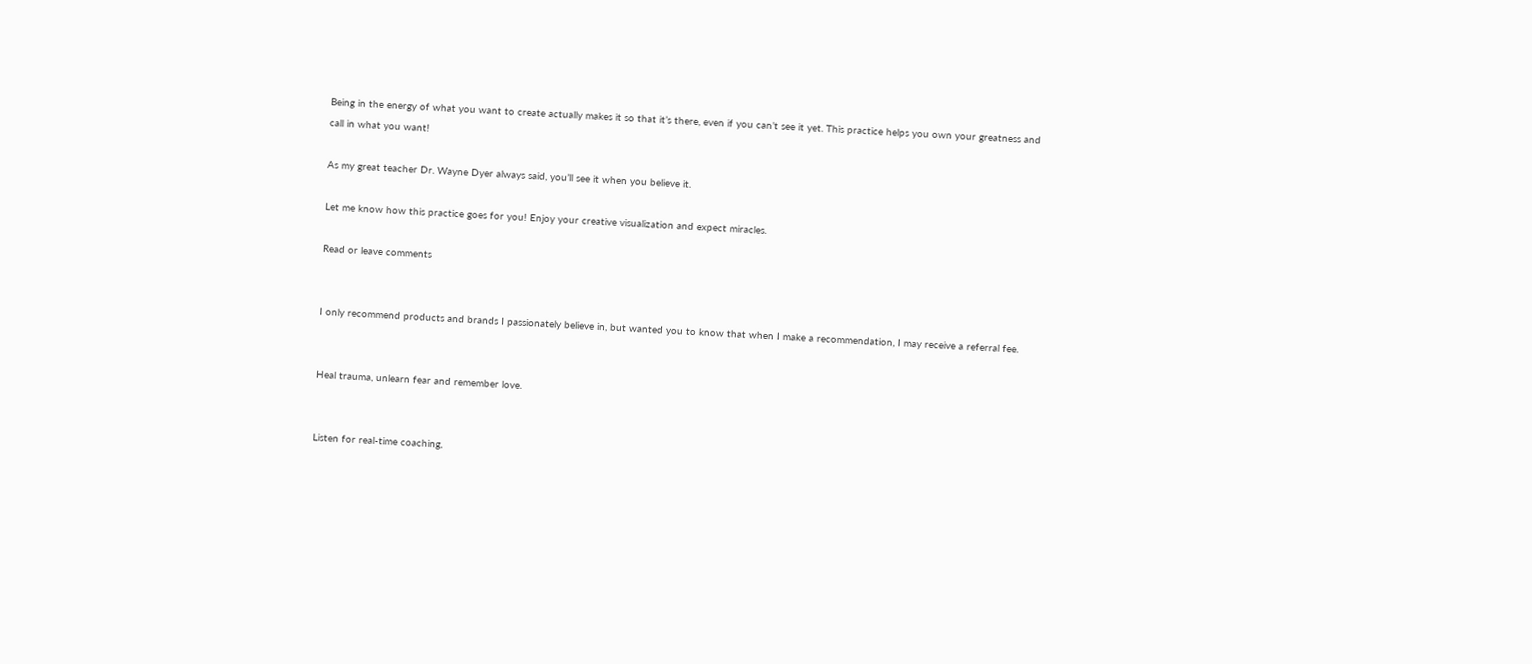Being in the energy of what you want to create actually makes it so that it’s there, even if you can’t see it yet. This practice helps you own your greatness and call in what you want!

As my great teacher Dr. Wayne Dyer always said, you’ll see it when you believe it.

Let me know how this practice goes for you! Enjoy your creative visualization and expect miracles.

Read or leave comments


I only recommend products and brands I passionately believe in, but wanted you to know that when I make a recommendation, I may receive a referral fee.


Heal trauma, unlearn fear and remember love.


Listen for real-time coaching,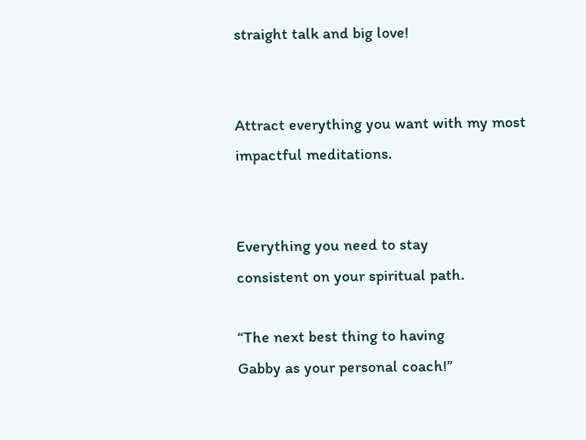straight talk and big love!


Attract everything you want with my most impactful meditations.


Everything you need to stay
consistent on your spiritual path.

“The next best thing to having
Gabby as your personal coach!”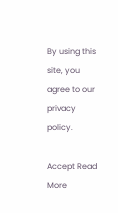By using this site, you agree to our privacy policy.

Accept Read More